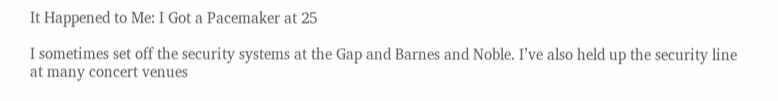It Happened to Me: I Got a Pacemaker at 25

I sometimes set off the security systems at the Gap and Barnes and Noble. I’ve also held up the security line at many concert venues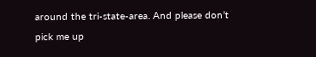around the tri-state-area. And please don’t pick me up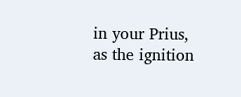in your Prius, as the ignition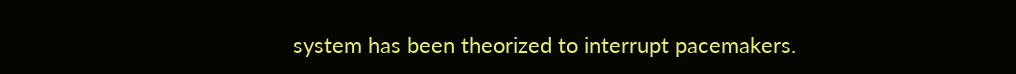system has been theorized to interrupt pacemakers.